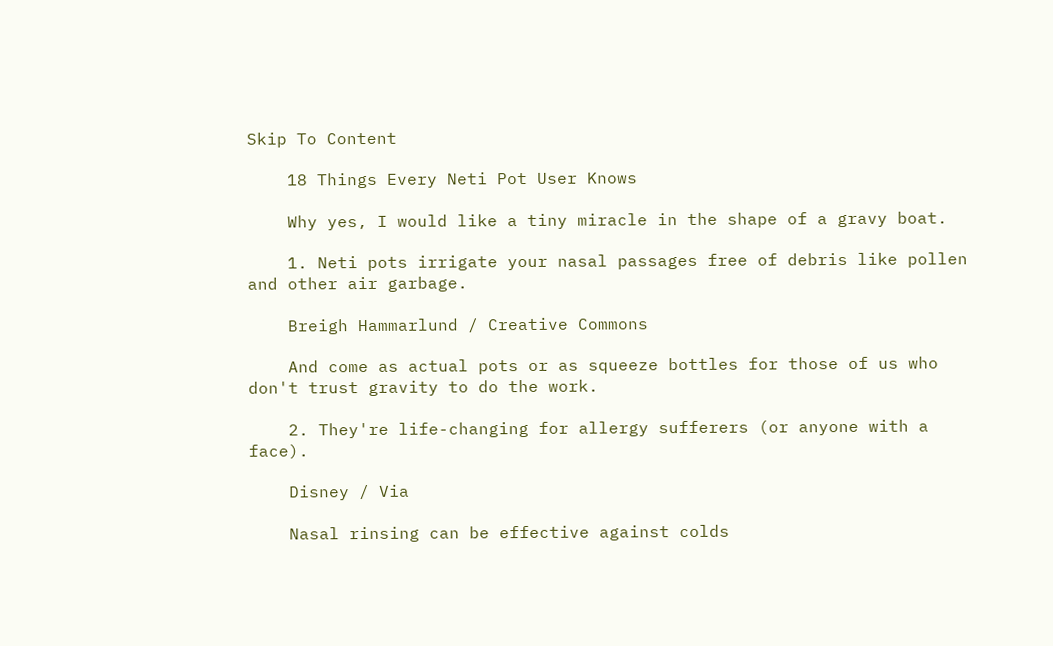Skip To Content

    18 Things Every Neti Pot User Knows

    Why yes, I would like a tiny miracle in the shape of a gravy boat.

    1. Neti pots irrigate your nasal passages free of debris like pollen and other air garbage.

    Breigh Hammarlund / Creative Commons

    And come as actual pots or as squeeze bottles for those of us who don't trust gravity to do the work.

    2. They're life-changing for allergy sufferers (or anyone with a face).

    Disney / Via

    Nasal rinsing can be effective against colds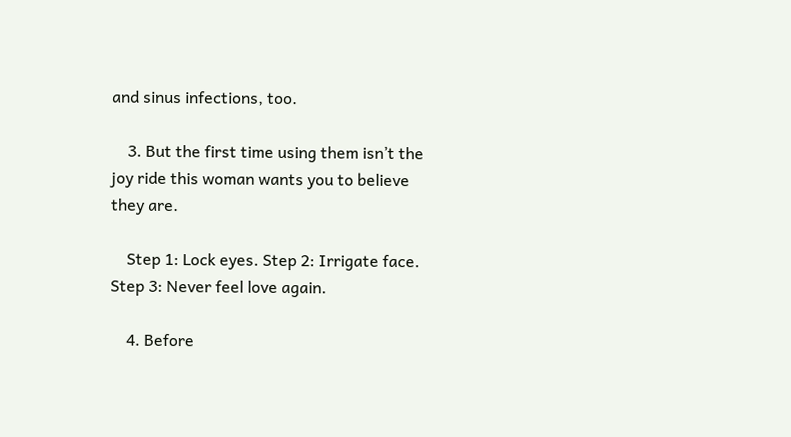and sinus infections, too.

    3. But the first time using them isn’t the joy ride this woman wants you to believe they are.

    Step 1: Lock eyes. Step 2: Irrigate face. Step 3: Never feel love again.

    4. Before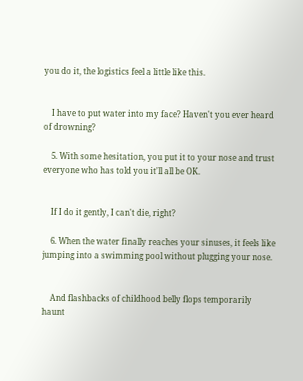you do it, the logistics feel a little like this.


    I have to put water into my face? Haven't you ever heard of drowning?

    5. With some hesitation, you put it to your nose and trust everyone who has told you it'll all be OK.


    If I do it gently, I can't die, right?

    6. When the water finally reaches your sinuses, it feels like jumping into a swimming pool without plugging your nose.


    And flashbacks of childhood belly flops temporarily haunt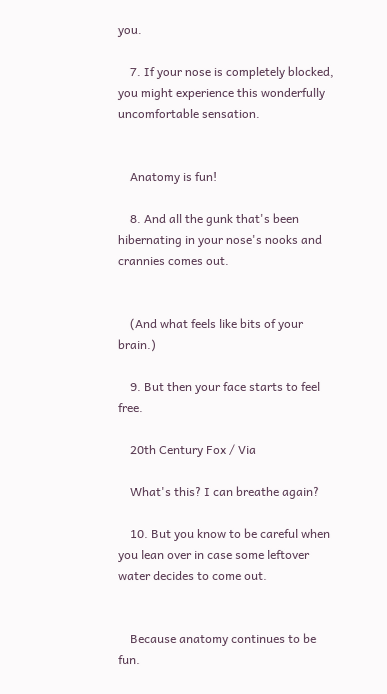you.

    7. If your nose is completely blocked, you might experience this wonderfully uncomfortable sensation.


    Anatomy is fun!

    8. And all the gunk that's been hibernating in your nose's nooks and crannies comes out.


    (And what feels like bits of your brain.)

    9. But then your face starts to feel free.

    20th Century Fox / Via

    What's this? I can breathe again?

    10. But you know to be careful when you lean over in case some leftover water decides to come out.


    Because anatomy continues to be fun.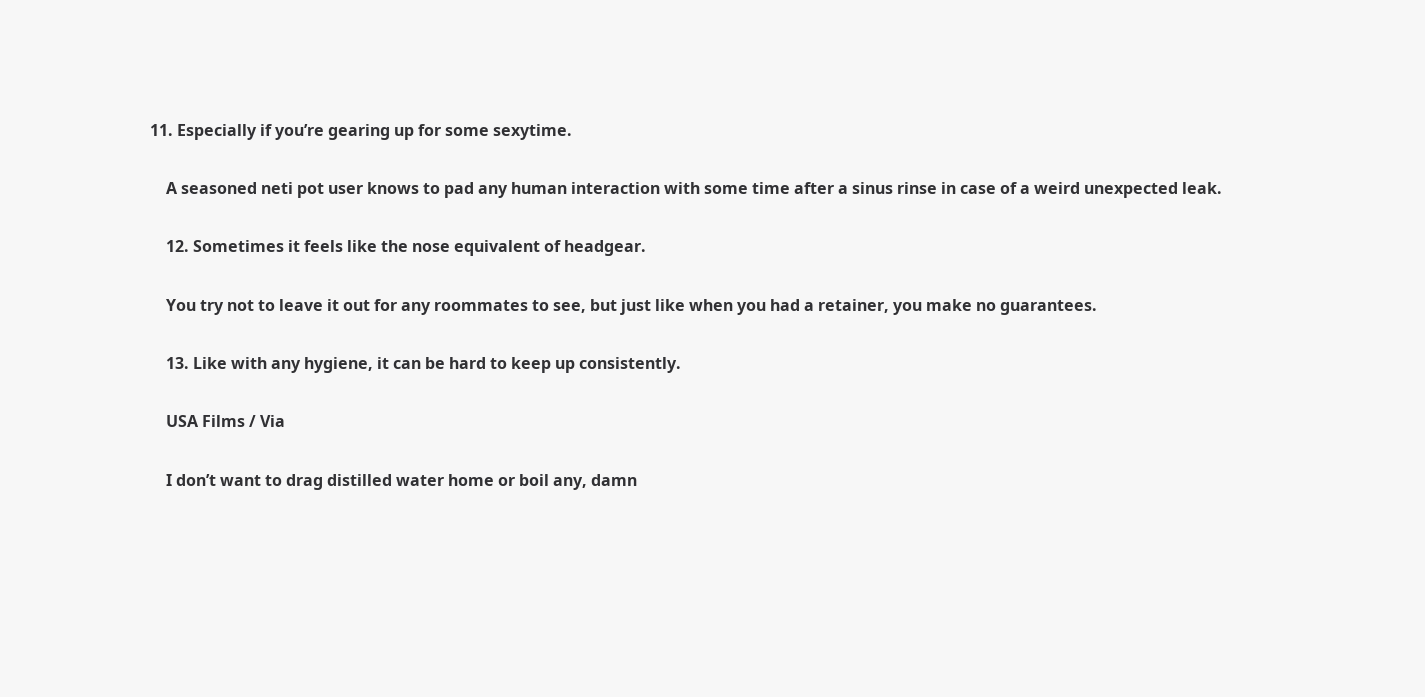11. Especially if you’re gearing up for some sexytime.

    A seasoned neti pot user knows to pad any human interaction with some time after a sinus rinse in case of a weird unexpected leak.

    12. Sometimes it feels like the nose equivalent of headgear.

    You try not to leave it out for any roommates to see, but just like when you had a retainer, you make no guarantees.

    13. Like with any hygiene, it can be hard to keep up consistently.

    USA Films / Via

    I don’t want to drag distilled water home or boil any, damn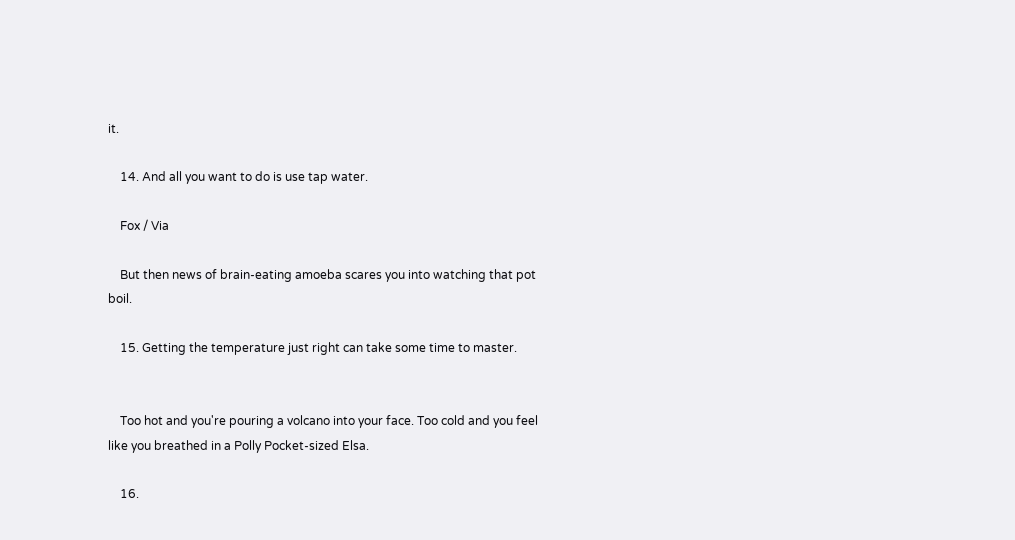it.

    14. And all you want to do is use tap water.

    Fox / Via

    But then news of brain-eating amoeba scares you into watching that pot boil.

    15. Getting the temperature just right can take some time to master.


    Too hot and you're pouring a volcano into your face. Too cold and you feel like you breathed in a Polly Pocket-sized Elsa.

    16.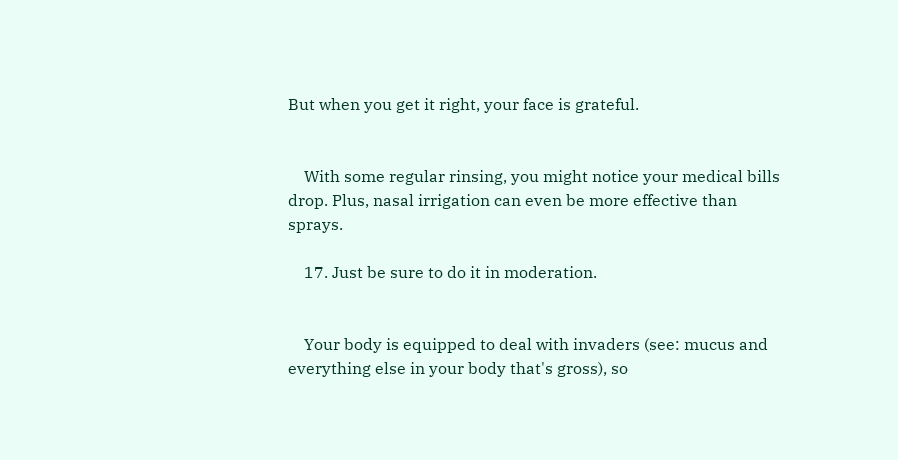But when you get it right, your face is grateful.


    With some regular rinsing, you might notice your medical bills drop. Plus, nasal irrigation can even be more effective than sprays.

    17. Just be sure to do it in moderation.


    Your body is equipped to deal with invaders (see: mucus and everything else in your body that's gross), so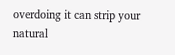overdoing it can strip your natural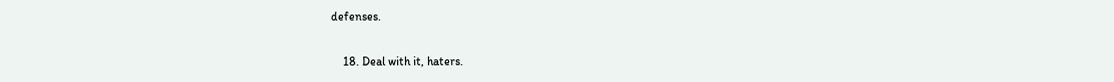defenses.

    18. Deal with it, haters.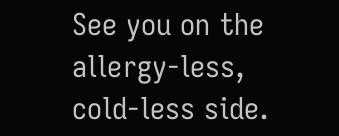See you on the allergy-less, cold-less side.